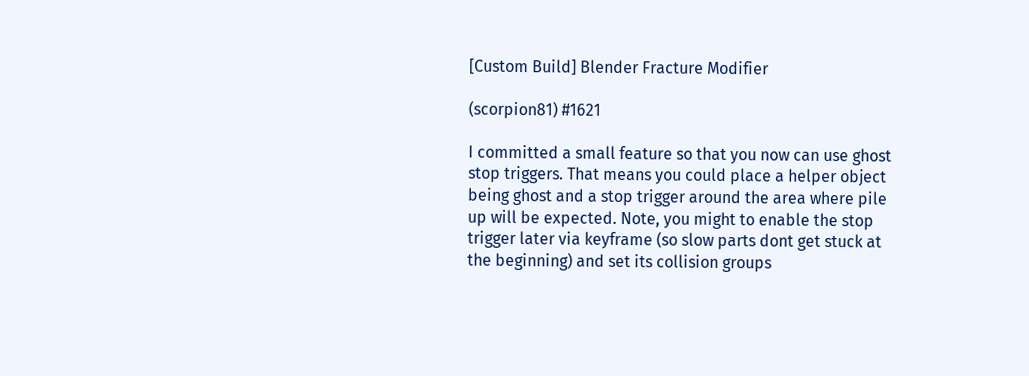[Custom Build] Blender Fracture Modifier

(scorpion81) #1621

I committed a small feature so that you now can use ghost stop triggers. That means you could place a helper object being ghost and a stop trigger around the area where pile up will be expected. Note, you might to enable the stop trigger later via keyframe (so slow parts dont get stuck at the beginning) and set its collision groups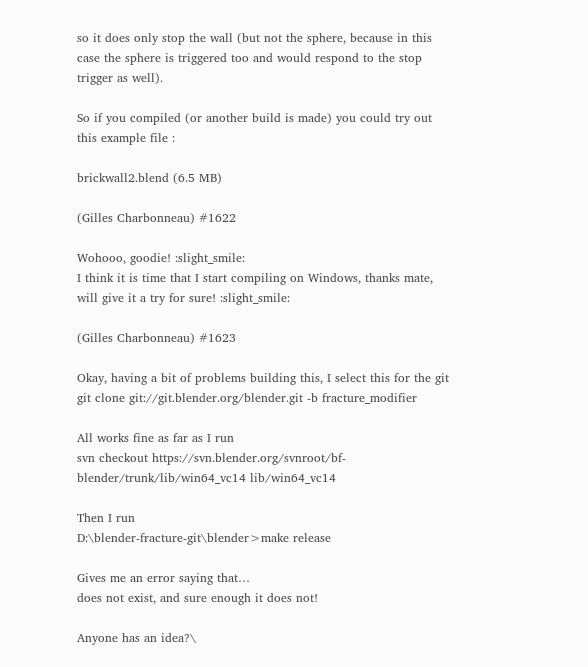so it does only stop the wall (but not the sphere, because in this case the sphere is triggered too and would respond to the stop trigger as well).

So if you compiled (or another build is made) you could try out this example file :

brickwall2.blend (6.5 MB)

(Gilles Charbonneau) #1622

Wohooo, goodie! :slight_smile:
I think it is time that I start compiling on Windows, thanks mate, will give it a try for sure! :slight_smile:

(Gilles Charbonneau) #1623

Okay, having a bit of problems building this, I select this for the git
git clone git://git.blender.org/blender.git -b fracture_modifier

All works fine as far as I run
svn checkout https://svn.blender.org/svnroot/bf-blender/trunk/lib/win64_vc14 lib/win64_vc14

Then I run
D:\blender-fracture-git\blender>make release

Gives me an error saying that…
does not exist, and sure enough it does not!

Anyone has an idea?\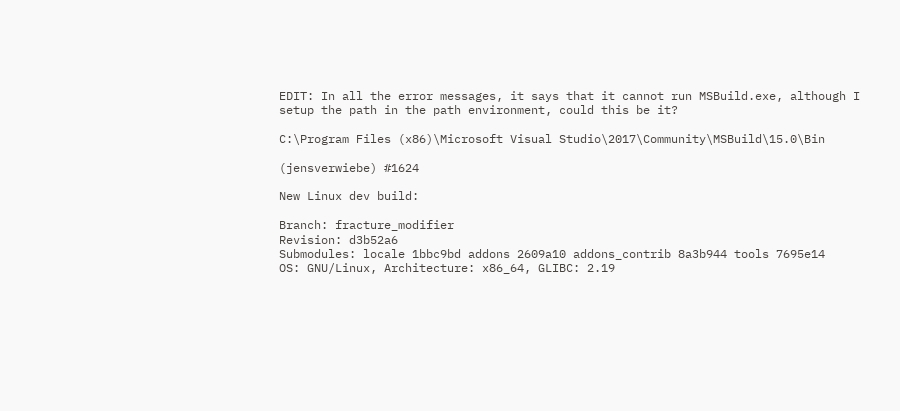EDIT: In all the error messages, it says that it cannot run MSBuild.exe, although I setup the path in the path environment, could this be it?

C:\Program Files (x86)\Microsoft Visual Studio\2017\Community\MSBuild\15.0\Bin

(jensverwiebe) #1624

New Linux dev build:

Branch: fracture_modifier
Revision: d3b52a6
Submodules: locale 1bbc9bd addons 2609a10 addons_contrib 8a3b944 tools 7695e14
OS: GNU/Linux, Architecture: x86_64, GLIBC: 2.19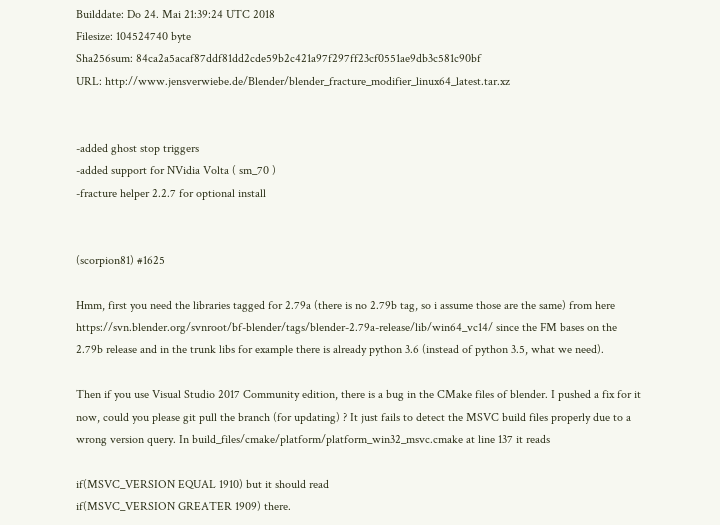Builddate: Do 24. Mai 21:39:24 UTC 2018
Filesize: 104524740 byte
Sha256sum: 84ca2a5acaf87ddf81dd2cde59b2c421a97f297ff23cf0551ae9db3c581c90bf
URL: http://www.jensverwiebe.de/Blender/blender_fracture_modifier_linux64_latest.tar.xz


-added ghost stop triggers
-added support for NVidia Volta ( sm_70 )
-fracture helper 2.2.7 for optional install


(scorpion81) #1625

Hmm, first you need the libraries tagged for 2.79a (there is no 2.79b tag, so i assume those are the same) from here https://svn.blender.org/svnroot/bf-blender/tags/blender-2.79a-release/lib/win64_vc14/ since the FM bases on the 2.79b release and in the trunk libs for example there is already python 3.6 (instead of python 3.5, what we need).

Then if you use Visual Studio 2017 Community edition, there is a bug in the CMake files of blender. I pushed a fix for it now, could you please git pull the branch (for updating) ? It just fails to detect the MSVC build files properly due to a wrong version query. In build_files/cmake/platform/platform_win32_msvc.cmake at line 137 it reads

if(MSVC_VERSION EQUAL 1910) but it should read
if(MSVC_VERSION GREATER 1909) there.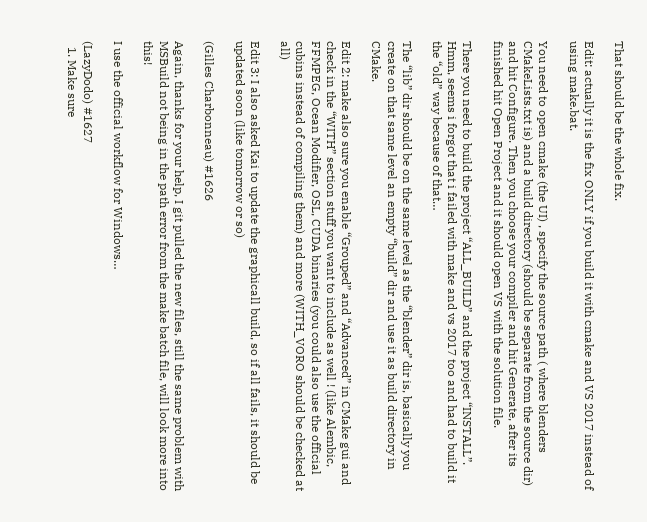That should be the whole fix.

Edit: actually it is the fix ONLY if you build it with cmake and VS 2017 instead of using make.bat.

You need to open cmake (the UI) , specify the source path ( where blenders CMakeLists.txt is) and a build directory (should be separate from the source dir) and hit Configure. Then you choose your compiler and hit Generate, after its finished hit Open Project and it should open VS with the solution file.

There you need to build the project “ALL_BUILD” and the project “INSTALL”. Hmm, seems i forgot that i failed with make and vs 2017 too and had to build it the “old” way because of that…

The “lib” dir should be on the same level as the “blender” dir is, basically you create on that same level an empty “build” dir and use it as build directory in CMake.

Edit 2: make also sure you enable “Grouped” and “Advanced” in CMake gui and check in the “WITH” section stuff you want to include as well ! (like Alembic, FFMPEG, Ocean Modifier, OSL, CUDA binaries (you could also use the official cubins instead of compiling them) and more (WITH_VORO should be checked at all)

Edit 3: I also asked Kai to update the graphicall build, so if all fails, it should be updated soon (like tomorrow or so)

(Gilles Charbonneau) #1626

Again, thanks for your help, I git pulled the new files, still the same problem with MSBuild not being in the path error from the make batch file, will look more into this!

I use the official workflow for Windows…

(LazyDodo) #1627
  1. Make sure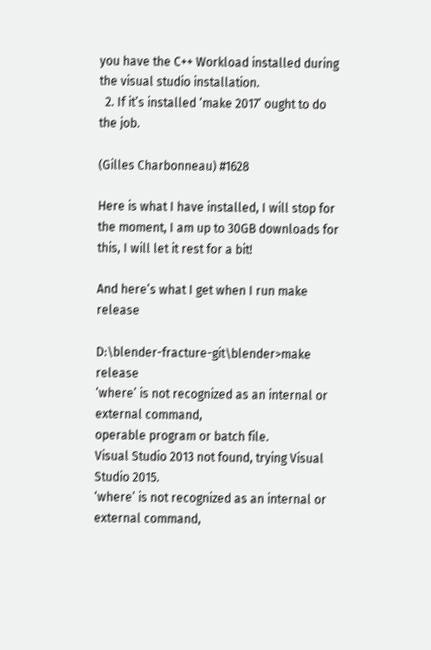you have the C++ Workload installed during the visual studio installation.
  2. If it’s installed ‘make 2017’ ought to do the job.

(Gilles Charbonneau) #1628

Here is what I have installed, I will stop for the moment, I am up to 30GB downloads for this, I will let it rest for a bit!

And here’s what I get when I run make release

D:\blender-fracture-git\blender>make release
‘where’ is not recognized as an internal or external command,
operable program or batch file.
Visual Studio 2013 not found, trying Visual Studio 2015.
‘where’ is not recognized as an internal or external command,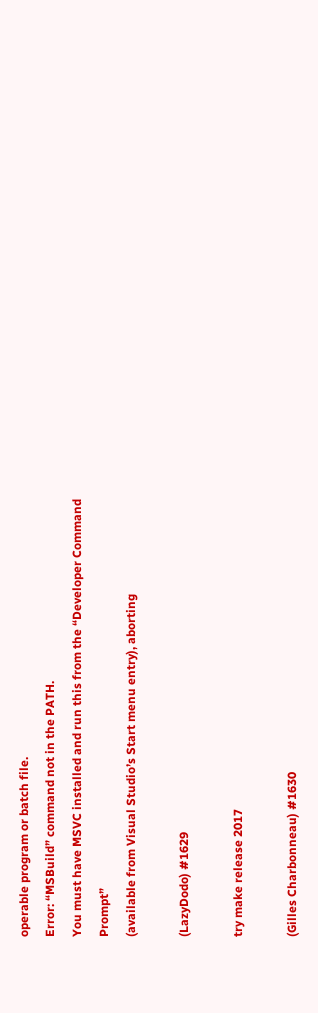operable program or batch file.
Error: “MSBuild” command not in the PATH.
You must have MSVC installed and run this from the “Developer Command Prompt”
(available from Visual Studio’s Start menu entry), aborting

(LazyDodo) #1629

try make release 2017

(Gilles Charbonneau) #1630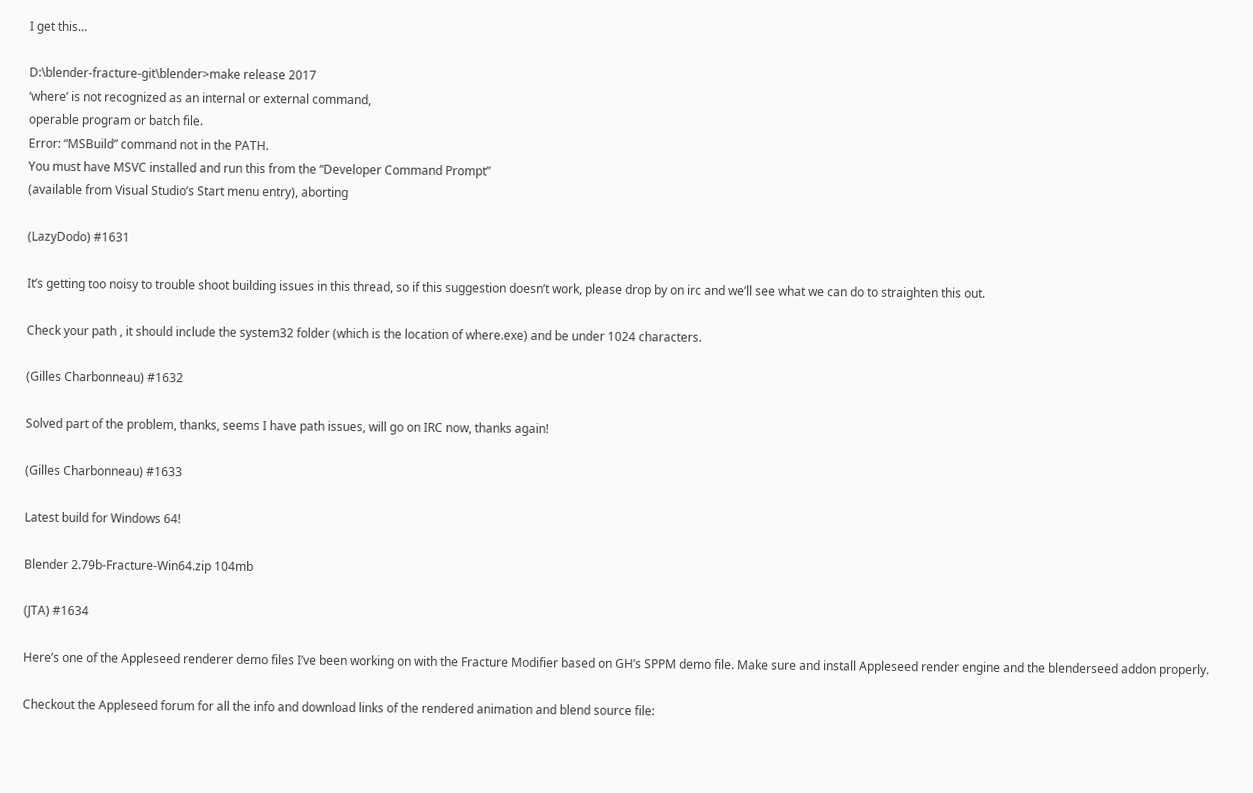I get this…

D:\blender-fracture-git\blender>make release 2017
‘where’ is not recognized as an internal or external command,
operable program or batch file.
Error: “MSBuild” command not in the PATH.
You must have MSVC installed and run this from the “Developer Command Prompt”
(available from Visual Studio’s Start menu entry), aborting

(LazyDodo) #1631

It’s getting too noisy to trouble shoot building issues in this thread, so if this suggestion doesn’t work, please drop by on irc and we’ll see what we can do to straighten this out.

Check your path , it should include the system32 folder (which is the location of where.exe) and be under 1024 characters.

(Gilles Charbonneau) #1632

Solved part of the problem, thanks, seems I have path issues, will go on IRC now, thanks again!

(Gilles Charbonneau) #1633

Latest build for Windows 64!

Blender 2.79b-Fracture-Win64.zip 104mb

(JTA) #1634

Here’s one of the Appleseed renderer demo files I’ve been working on with the Fracture Modifier based on GH’s SPPM demo file. Make sure and install Appleseed render engine and the blenderseed addon properly.

Checkout the Appleseed forum for all the info and download links of the rendered animation and blend source file: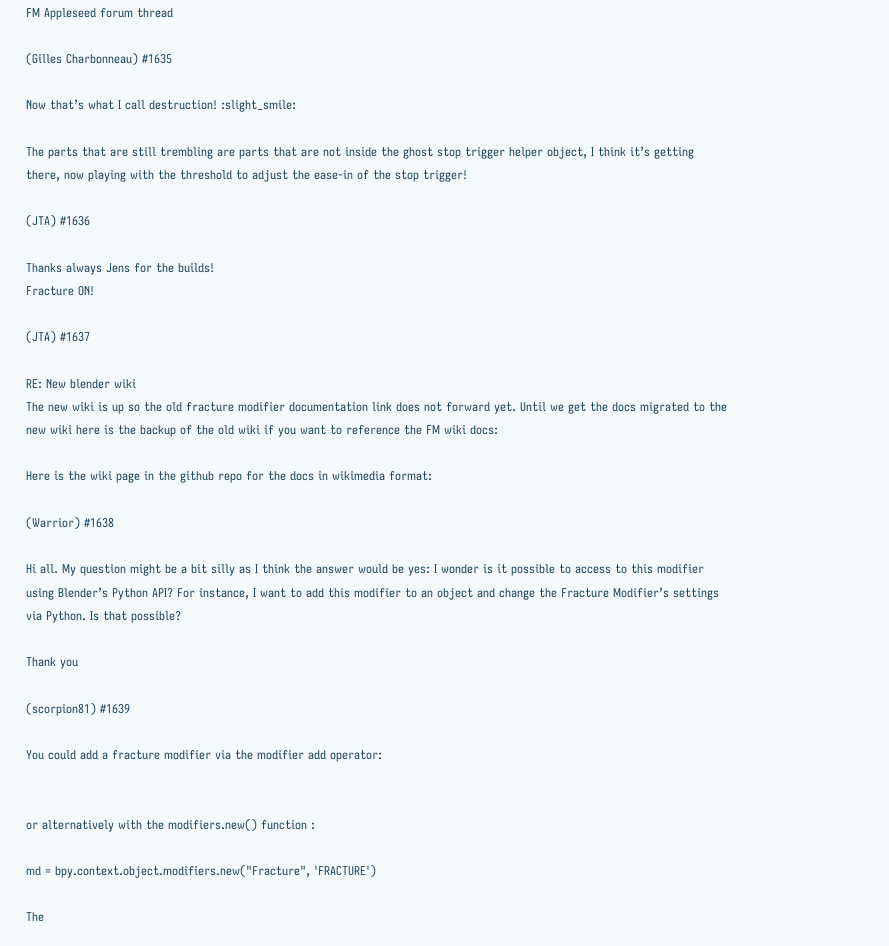FM Appleseed forum thread

(Gilles Charbonneau) #1635

Now that’s what I call destruction! :slight_smile:

The parts that are still trembling are parts that are not inside the ghost stop trigger helper object, I think it’s getting there, now playing with the threshold to adjust the ease-in of the stop trigger!

(JTA) #1636

Thanks always Jens for the builds!
Fracture ON!

(JTA) #1637

RE: New blender wiki
The new wiki is up so the old fracture modifier documentation link does not forward yet. Until we get the docs migrated to the new wiki here is the backup of the old wiki if you want to reference the FM wiki docs:

Here is the wiki page in the github repo for the docs in wikimedia format:

(Warrior) #1638

Hi all. My question might be a bit silly as I think the answer would be yes: I wonder is it possible to access to this modifier using Blender’s Python API? For instance, I want to add this modifier to an object and change the Fracture Modifier’s settings via Python. Is that possible?

Thank you

(scorpion81) #1639

You could add a fracture modifier via the modifier add operator:


or alternatively with the modifiers.new() function :

md = bpy.context.object.modifiers.new("Fracture", 'FRACTURE')

The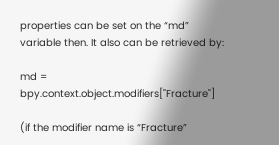properties can be set on the “md” variable then. It also can be retrieved by:

md = bpy.context.object.modifiers["Fracture"]

(if the modifier name is “Fracture”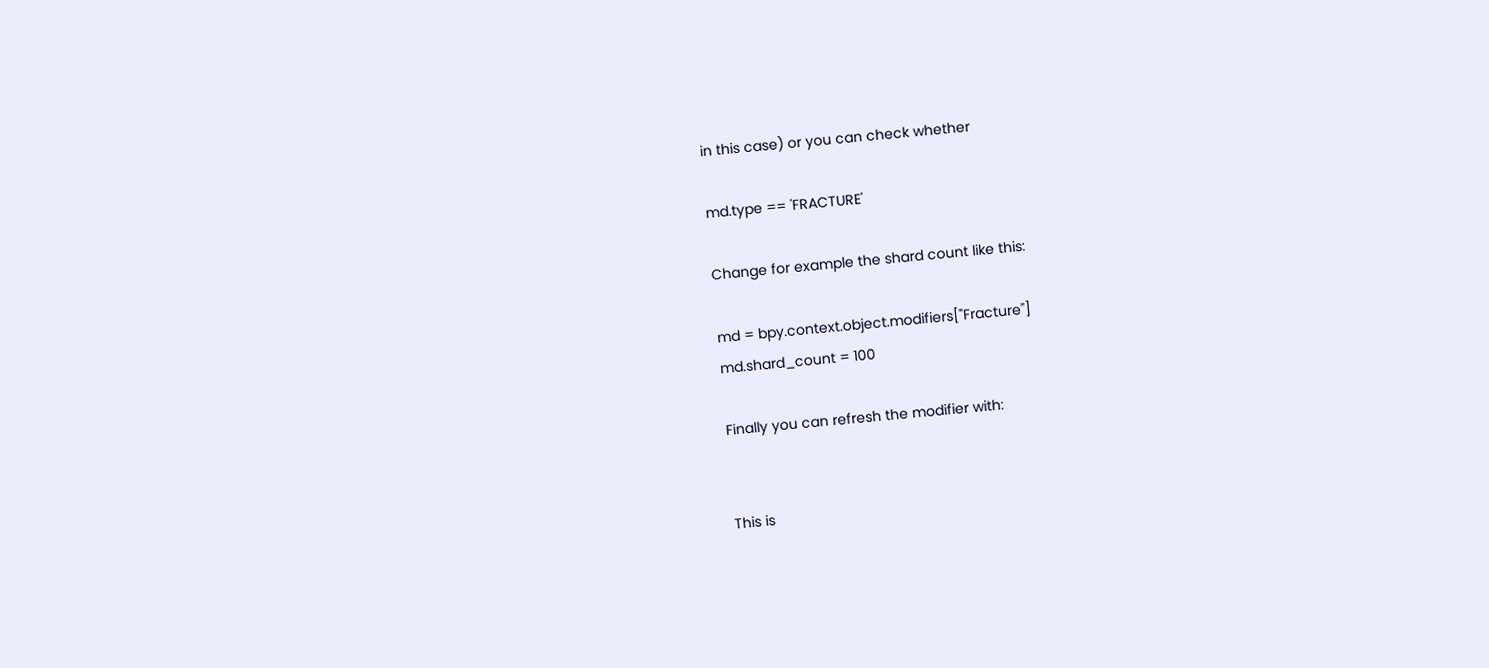in this case) or you can check whether

md.type == 'FRACTURE'

Change for example the shard count like this:

md = bpy.context.object.modifiers["Fracture"]
md.shard_count = 100

Finally you can refresh the modifier with:


This is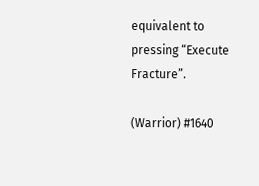equivalent to pressing “Execute Fracture”.

(Warrior) #1640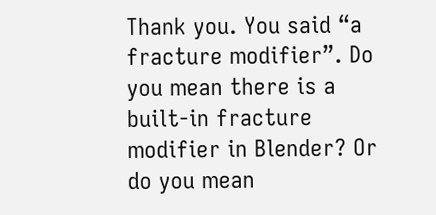Thank you. You said “a fracture modifier”. Do you mean there is a built-in fracture modifier in Blender? Or do you mean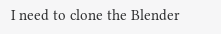I need to clone the Blender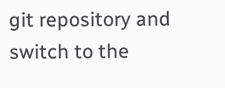git repository and switch to the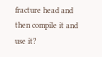fracture head and then compile it and use it?